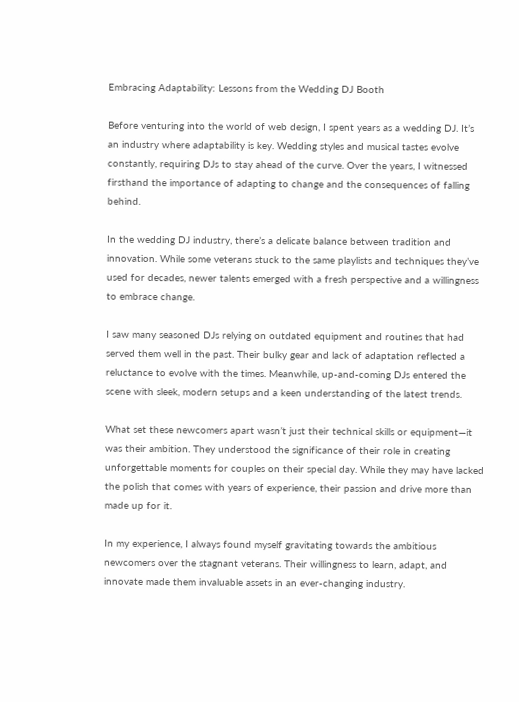Embracing Adaptability: Lessons from the Wedding DJ Booth

Before venturing into the world of web design, I spent years as a wedding DJ. It’s an industry where adaptability is key. Wedding styles and musical tastes evolve constantly, requiring DJs to stay ahead of the curve. Over the years, I witnessed firsthand the importance of adapting to change and the consequences of falling behind.

In the wedding DJ industry, there’s a delicate balance between tradition and innovation. While some veterans stuck to the same playlists and techniques they’ve used for decades, newer talents emerged with a fresh perspective and a willingness to embrace change.

I saw many seasoned DJs relying on outdated equipment and routines that had served them well in the past. Their bulky gear and lack of adaptation reflected a reluctance to evolve with the times. Meanwhile, up-and-coming DJs entered the scene with sleek, modern setups and a keen understanding of the latest trends.

What set these newcomers apart wasn’t just their technical skills or equipment—it was their ambition. They understood the significance of their role in creating unforgettable moments for couples on their special day. While they may have lacked the polish that comes with years of experience, their passion and drive more than made up for it.

In my experience, I always found myself gravitating towards the ambitious newcomers over the stagnant veterans. Their willingness to learn, adapt, and innovate made them invaluable assets in an ever-changing industry.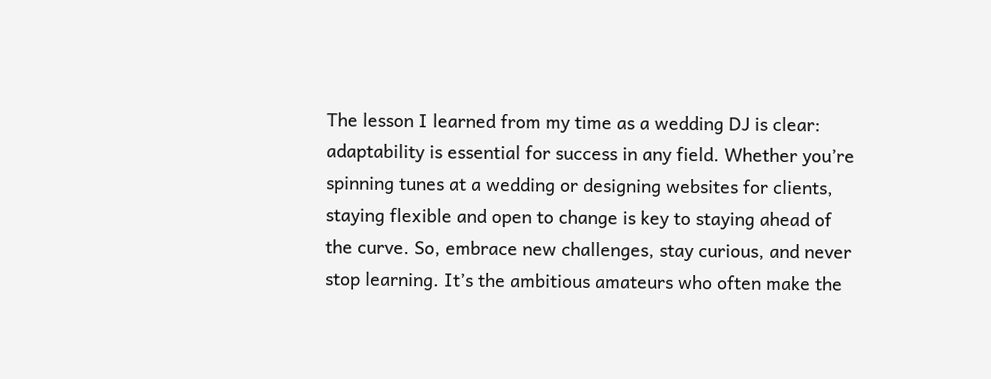The lesson I learned from my time as a wedding DJ is clear: adaptability is essential for success in any field. Whether you’re spinning tunes at a wedding or designing websites for clients, staying flexible and open to change is key to staying ahead of the curve. So, embrace new challenges, stay curious, and never stop learning. It’s the ambitious amateurs who often make the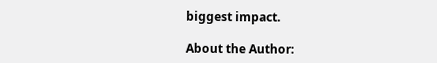biggest impact.

About the Author: